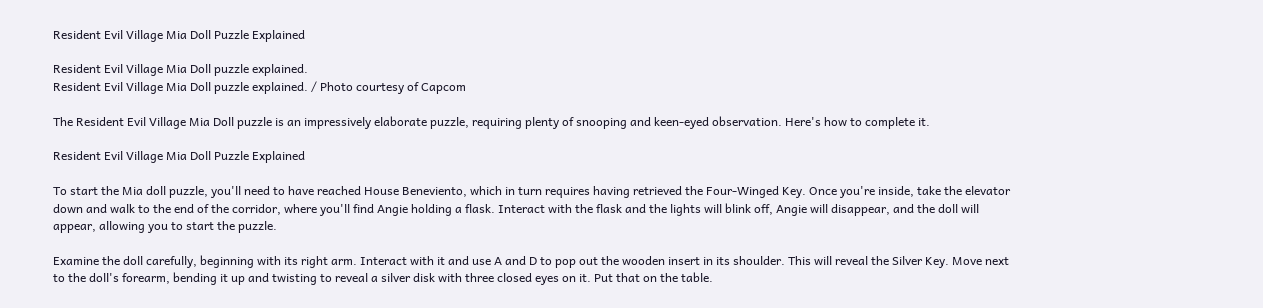Resident Evil Village Mia Doll Puzzle Explained

Resident Evil Village Mia Doll puzzle explained.
Resident Evil Village Mia Doll puzzle explained. / Photo courtesy of Capcom

The Resident Evil Village Mia Doll puzzle is an impressively elaborate puzzle, requiring plenty of snooping and keen-eyed observation. Here's how to complete it.

Resident Evil Village Mia Doll Puzzle Explained

To start the Mia doll puzzle, you'll need to have reached House Beneviento, which in turn requires having retrieved the Four-Winged Key. Once you're inside, take the elevator down and walk to the end of the corridor, where you'll find Angie holding a flask. Interact with the flask and the lights will blink off, Angie will disappear, and the doll will appear, allowing you to start the puzzle.

Examine the doll carefully, beginning with its right arm. Interact with it and use A and D to pop out the wooden insert in its shoulder. This will reveal the Silver Key. Move next to the doll's forearm, bending it up and twisting to reveal a silver disk with three closed eyes on it. Put that on the table.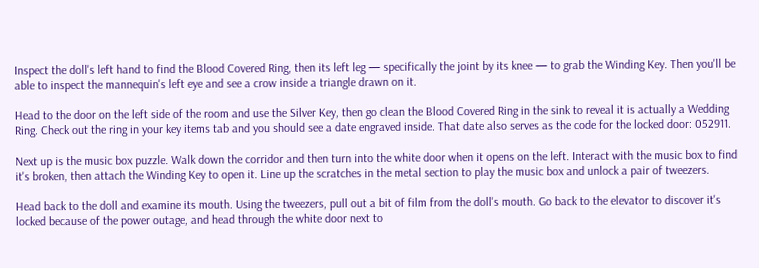Inspect the doll's left hand to find the Blood Covered Ring, then its left leg — specifically the joint by its knee — to grab the Winding Key. Then you'll be able to inspect the mannequin's left eye and see a crow inside a triangle drawn on it.

Head to the door on the left side of the room and use the Silver Key, then go clean the Blood Covered Ring in the sink to reveal it is actually a Wedding Ring. Check out the ring in your key items tab and you should see a date engraved inside. That date also serves as the code for the locked door: 052911.

Next up is the music box puzzle. Walk down the corridor and then turn into the white door when it opens on the left. Interact with the music box to find it's broken, then attach the Winding Key to open it. Line up the scratches in the metal section to play the music box and unlock a pair of tweezers.

Head back to the doll and examine its mouth. Using the tweezers, pull out a bit of film from the doll's mouth. Go back to the elevator to discover it's locked because of the power outage, and head through the white door next to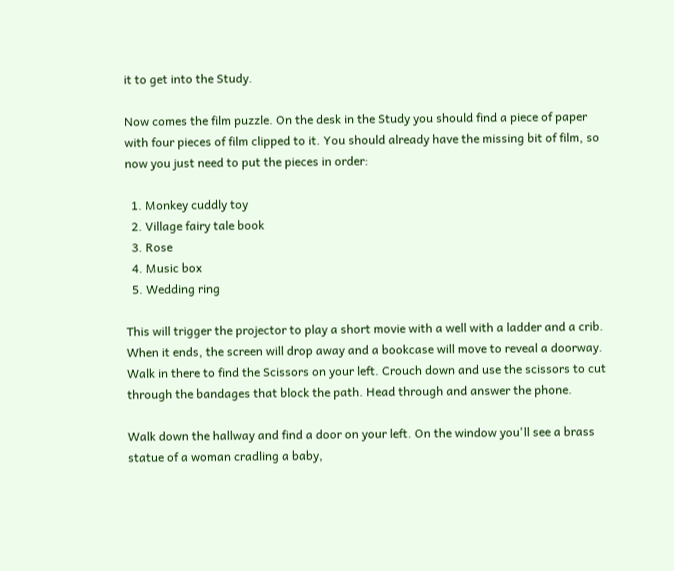it to get into the Study.

Now comes the film puzzle. On the desk in the Study you should find a piece of paper with four pieces of film clipped to it. You should already have the missing bit of film, so now you just need to put the pieces in order:

  1. Monkey cuddly toy
  2. Village fairy tale book
  3. Rose
  4. Music box
  5. Wedding ring

This will trigger the projector to play a short movie with a well with a ladder and a crib. When it ends, the screen will drop away and a bookcase will move to reveal a doorway. Walk in there to find the Scissors on your left. Crouch down and use the scissors to cut through the bandages that block the path. Head through and answer the phone.

Walk down the hallway and find a door on your left. On the window you'll see a brass statue of a woman cradling a baby,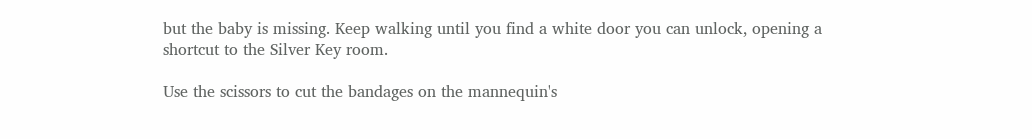but the baby is missing. Keep walking until you find a white door you can unlock, opening a shortcut to the Silver Key room.

Use the scissors to cut the bandages on the mannequin's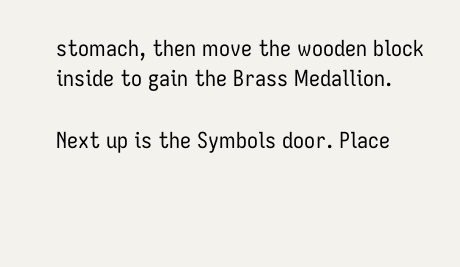stomach, then move the wooden block inside to gain the Brass Medallion.

Next up is the Symbols door. Place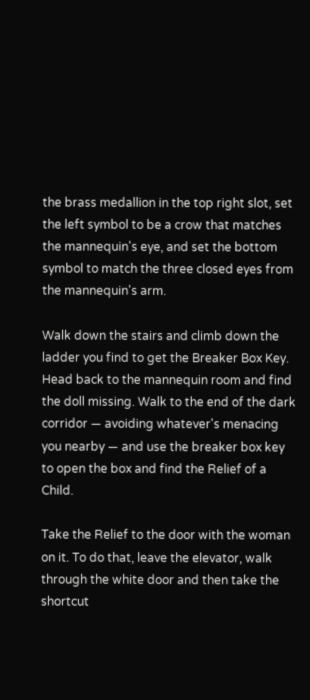the brass medallion in the top right slot, set the left symbol to be a crow that matches the mannequin's eye, and set the bottom symbol to match the three closed eyes from the mannequin's arm.

Walk down the stairs and climb down the ladder you find to get the Breaker Box Key. Head back to the mannequin room and find the doll missing. Walk to the end of the dark corridor — avoiding whatever's menacing you nearby — and use the breaker box key to open the box and find the Relief of a Child.

Take the Relief to the door with the woman on it. To do that, leave the elevator, walk through the white door and then take the shortcut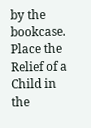by the bookcase. Place the Relief of a Child in the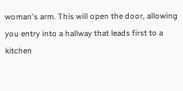woman's arm. This will open the door, allowing you entry into a hallway that leads first to a kitchen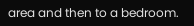area and then to a bedroom.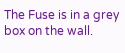The Fuse is in a grey box on the wall.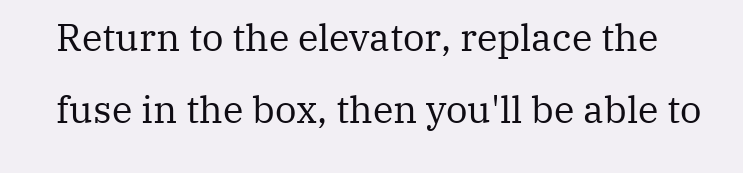Return to the elevator, replace the fuse in the box, then you'll be able to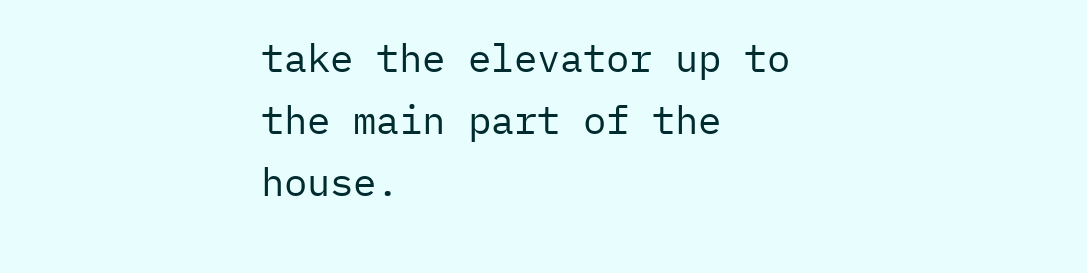take the elevator up to the main part of the house.